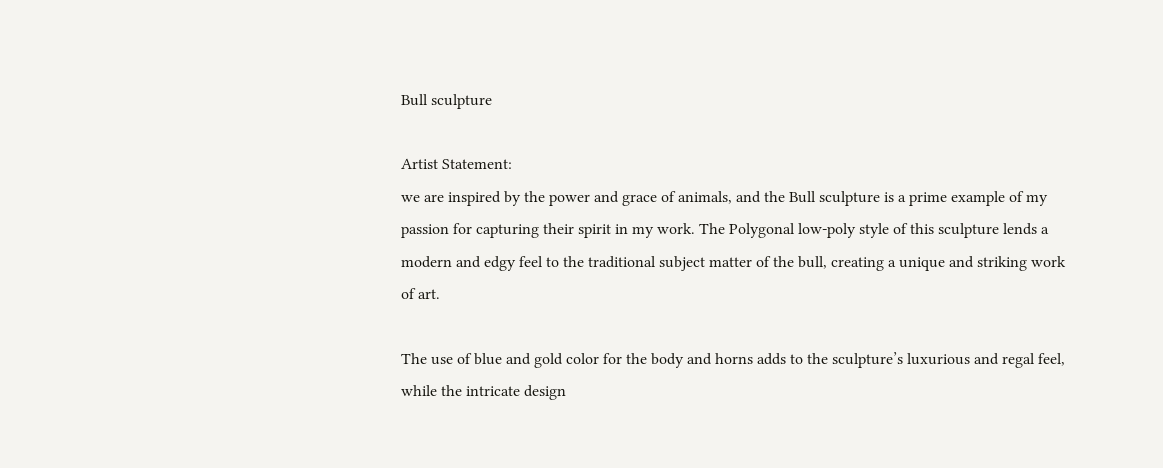Bull sculpture

Artist Statement:
we are inspired by the power and grace of animals, and the Bull sculpture is a prime example of my passion for capturing their spirit in my work. The Polygonal low-poly style of this sculpture lends a modern and edgy feel to the traditional subject matter of the bull, creating a unique and striking work of art.

The use of blue and gold color for the body and horns adds to the sculpture’s luxurious and regal feel, while the intricate design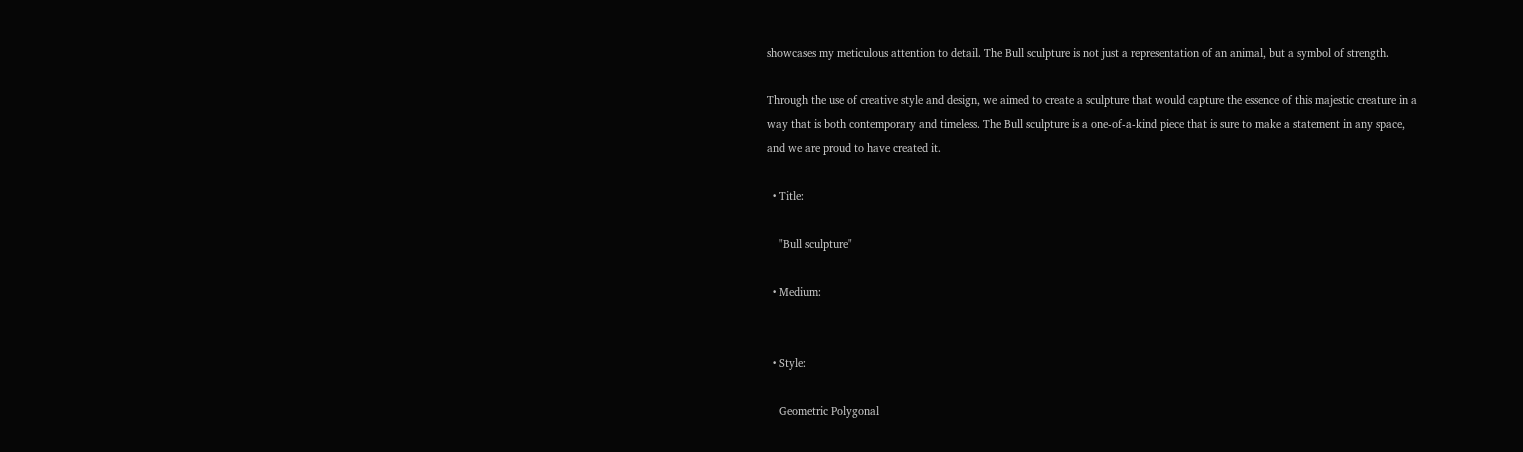showcases my meticulous attention to detail. The Bull sculpture is not just a representation of an animal, but a symbol of strength.

Through the use of creative style and design, we aimed to create a sculpture that would capture the essence of this majestic creature in a way that is both contemporary and timeless. The Bull sculpture is a one-of-a-kind piece that is sure to make a statement in any space, and we are proud to have created it.

  • Title:

    "Bull sculpture"

  • Medium:


  • Style:

    Geometric Polygonal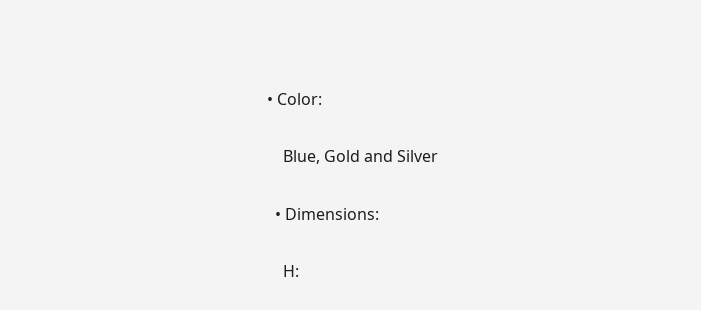• Color:

    Blue, Gold and Silver

  • Dimensions:

    H: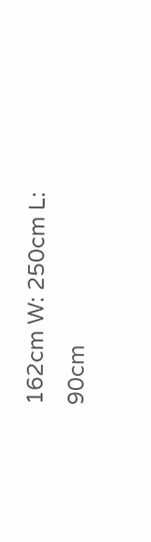162cm W: 250cm L: 90cm